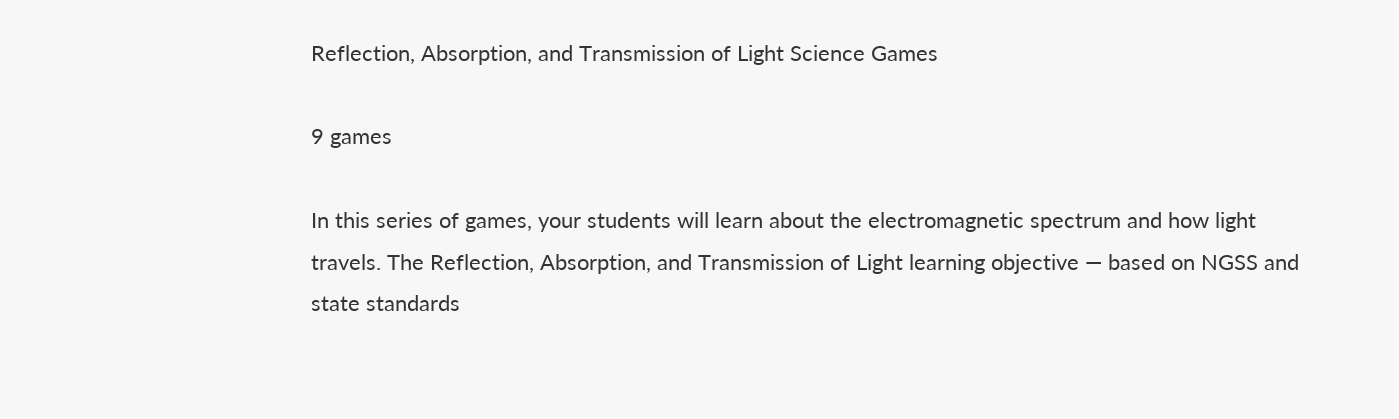Reflection, Absorption, and Transmission of Light Science Games

9 games

In this series of games, your students will learn about the electromagnetic spectrum and how light travels. The Reflection, Absorption, and Transmission of Light learning objective — based on NGSS and state standards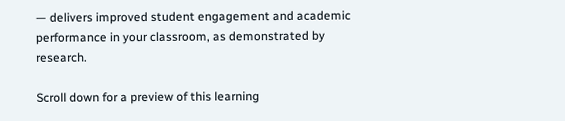— delivers improved student engagement and academic performance in your classroom, as demonstrated by research.

Scroll down for a preview of this learning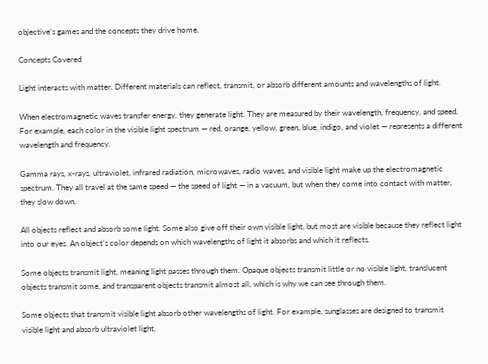objective’s games and the concepts they drive home.

Concepts Covered

Light interacts with matter. Different materials can reflect, transmit, or absorb different amounts and wavelengths of light.

When electromagnetic waves transfer energy, they generate light. They are measured by their wavelength, frequency, and speed. For example, each color in the visible light spectrum — red, orange, yellow, green, blue, indigo, and violet — represents a different wavelength and frequency.

Gamma rays, x-rays, ultraviolet, infrared radiation, microwaves, radio waves, and visible light make up the electromagnetic spectrum. They all travel at the same speed — the speed of light — in a vacuum, but when they come into contact with matter, they slow down.

All objects reflect and absorb some light. Some also give off their own visible light, but most are visible because they reflect light into our eyes. An object’s color depends on which wavelengths of light it absorbs and which it reflects.

Some objects transmit light, meaning light passes through them. Opaque objects transmit little or no visible light, translucent objects transmit some, and transparent objects transmit almost all, which is why we can see through them.

Some objects that transmit visible light absorb other wavelengths of light. For example, sunglasses are designed to transmit visible light and absorb ultraviolet light,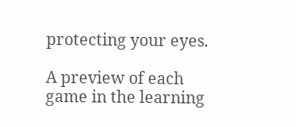protecting your eyes.

A preview of each game in the learning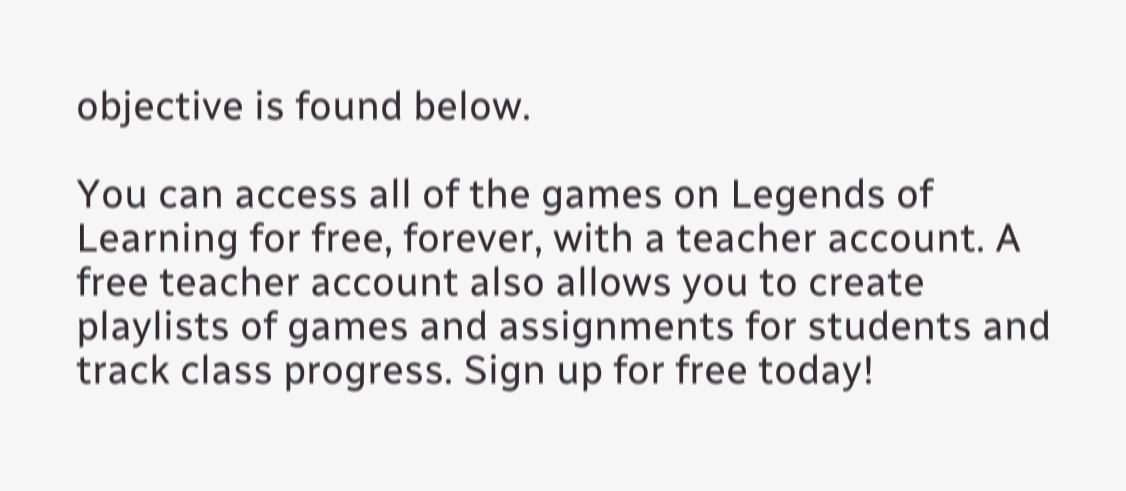objective is found below.

You can access all of the games on Legends of Learning for free, forever, with a teacher account. A free teacher account also allows you to create playlists of games and assignments for students and track class progress. Sign up for free today!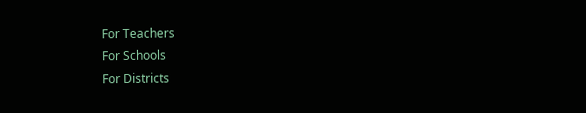For Teachers
For Schools
For Districts